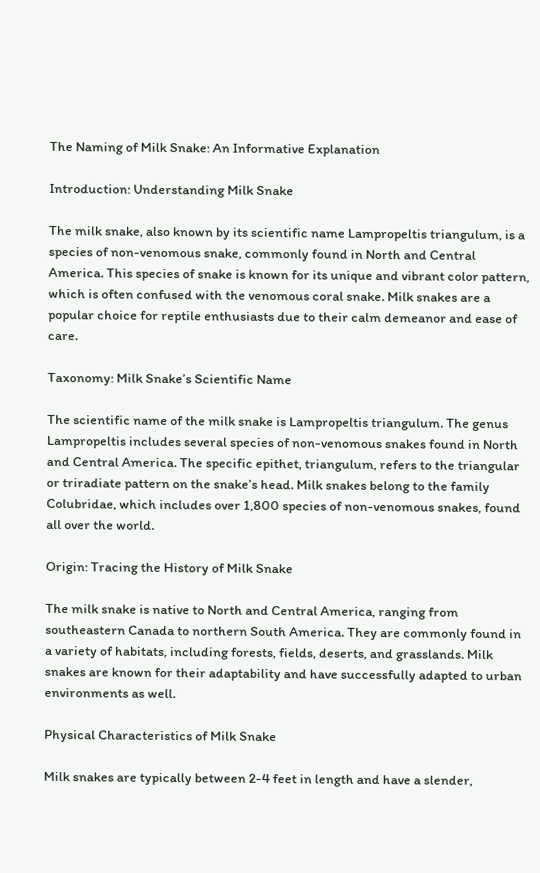The Naming of Milk Snake: An Informative Explanation

Introduction: Understanding Milk Snake

The milk snake, also known by its scientific name Lampropeltis triangulum, is a species of non-venomous snake, commonly found in North and Central America. This species of snake is known for its unique and vibrant color pattern, which is often confused with the venomous coral snake. Milk snakes are a popular choice for reptile enthusiasts due to their calm demeanor and ease of care.

Taxonomy: Milk Snake’s Scientific Name

The scientific name of the milk snake is Lampropeltis triangulum. The genus Lampropeltis includes several species of non-venomous snakes found in North and Central America. The specific epithet, triangulum, refers to the triangular or triradiate pattern on the snake’s head. Milk snakes belong to the family Colubridae, which includes over 1,800 species of non-venomous snakes, found all over the world.

Origin: Tracing the History of Milk Snake

The milk snake is native to North and Central America, ranging from southeastern Canada to northern South America. They are commonly found in a variety of habitats, including forests, fields, deserts, and grasslands. Milk snakes are known for their adaptability and have successfully adapted to urban environments as well.

Physical Characteristics of Milk Snake

Milk snakes are typically between 2-4 feet in length and have a slender,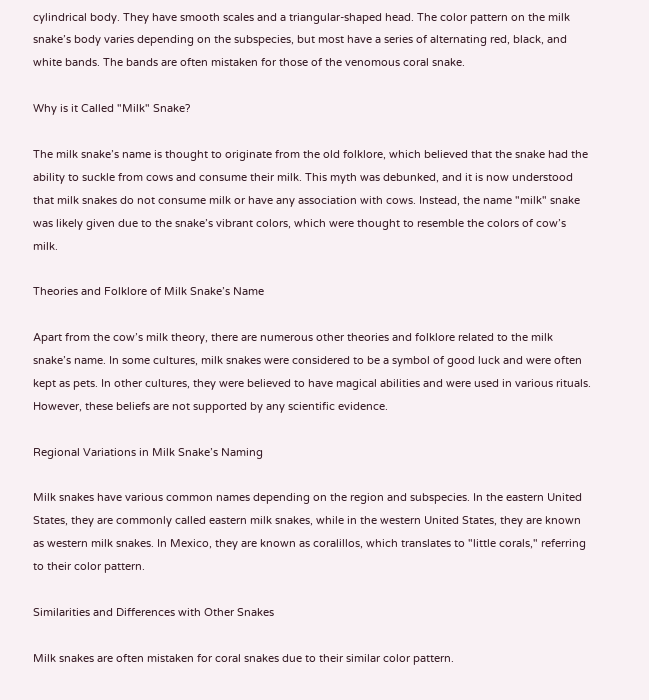cylindrical body. They have smooth scales and a triangular-shaped head. The color pattern on the milk snake’s body varies depending on the subspecies, but most have a series of alternating red, black, and white bands. The bands are often mistaken for those of the venomous coral snake.

Why is it Called "Milk" Snake?

The milk snake’s name is thought to originate from the old folklore, which believed that the snake had the ability to suckle from cows and consume their milk. This myth was debunked, and it is now understood that milk snakes do not consume milk or have any association with cows. Instead, the name "milk" snake was likely given due to the snake’s vibrant colors, which were thought to resemble the colors of cow’s milk.

Theories and Folklore of Milk Snake’s Name

Apart from the cow’s milk theory, there are numerous other theories and folklore related to the milk snake’s name. In some cultures, milk snakes were considered to be a symbol of good luck and were often kept as pets. In other cultures, they were believed to have magical abilities and were used in various rituals. However, these beliefs are not supported by any scientific evidence.

Regional Variations in Milk Snake’s Naming

Milk snakes have various common names depending on the region and subspecies. In the eastern United States, they are commonly called eastern milk snakes, while in the western United States, they are known as western milk snakes. In Mexico, they are known as coralillos, which translates to "little corals," referring to their color pattern.

Similarities and Differences with Other Snakes

Milk snakes are often mistaken for coral snakes due to their similar color pattern.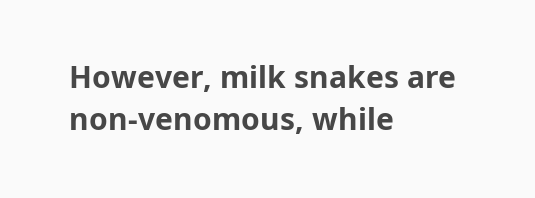However, milk snakes are non-venomous, while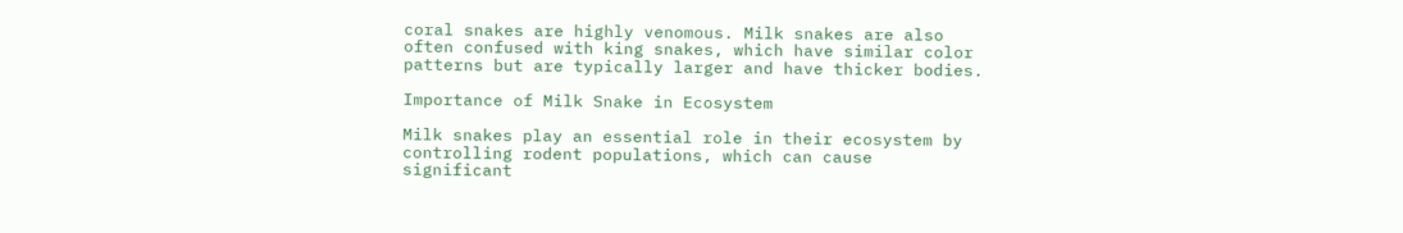coral snakes are highly venomous. Milk snakes are also often confused with king snakes, which have similar color patterns but are typically larger and have thicker bodies.

Importance of Milk Snake in Ecosystem

Milk snakes play an essential role in their ecosystem by controlling rodent populations, which can cause significant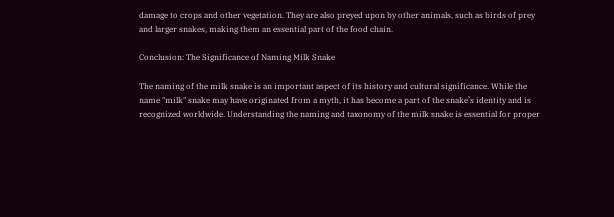damage to crops and other vegetation. They are also preyed upon by other animals, such as birds of prey and larger snakes, making them an essential part of the food chain.

Conclusion: The Significance of Naming Milk Snake

The naming of the milk snake is an important aspect of its history and cultural significance. While the name "milk" snake may have originated from a myth, it has become a part of the snake’s identity and is recognized worldwide. Understanding the naming and taxonomy of the milk snake is essential for proper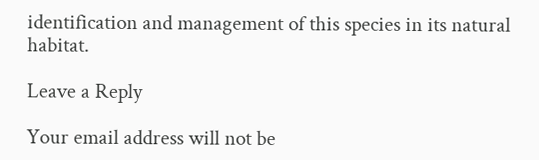identification and management of this species in its natural habitat.

Leave a Reply

Your email address will not be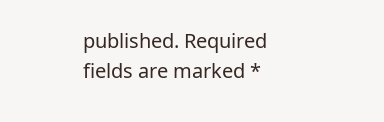published. Required fields are marked *